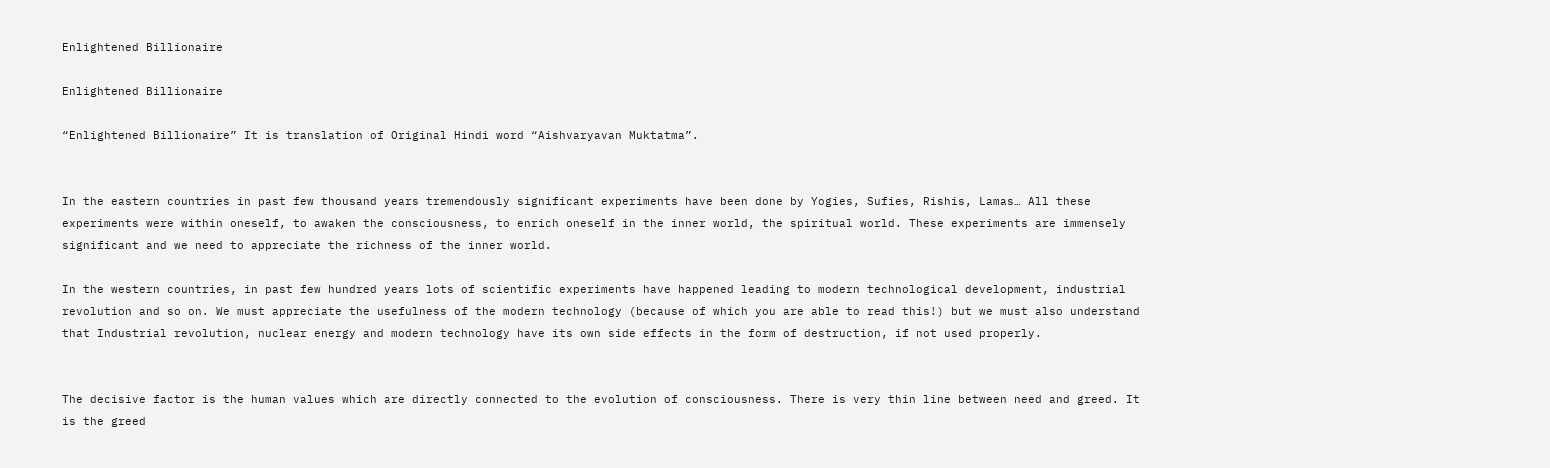Enlightened Billionaire

Enlightened Billionaire

“Enlightened Billionaire” It is translation of Original Hindi word “Aishvaryavan Muktatma”.


In the eastern countries in past few thousand years tremendously significant experiments have been done by Yogies, Sufies, Rishis, Lamas… All these experiments were within oneself, to awaken the consciousness, to enrich oneself in the inner world, the spiritual world. These experiments are immensely significant and we need to appreciate the richness of the inner world.

In the western countries, in past few hundred years lots of scientific experiments have happened leading to modern technological development, industrial revolution and so on. We must appreciate the usefulness of the modern technology (because of which you are able to read this!) but we must also understand that Industrial revolution, nuclear energy and modern technology have its own side effects in the form of destruction, if not used properly.


The decisive factor is the human values which are directly connected to the evolution of consciousness. There is very thin line between need and greed. It is the greed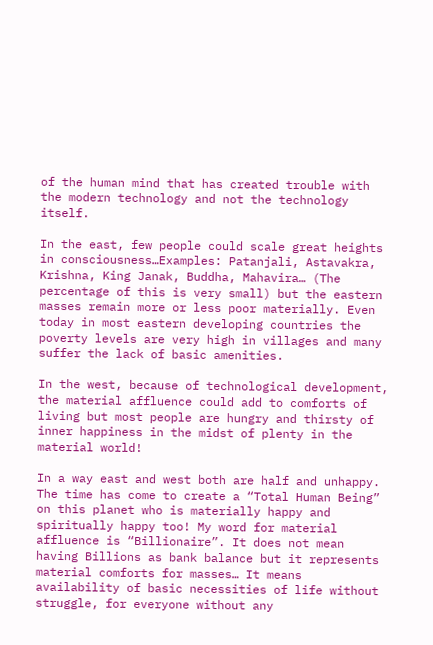of the human mind that has created trouble with the modern technology and not the technology itself.

In the east, few people could scale great heights in consciousness…Examples: Patanjali, Astavakra, Krishna, King Janak, Buddha, Mahavira… (The percentage of this is very small) but the eastern masses remain more or less poor materially. Even today in most eastern developing countries the poverty levels are very high in villages and many suffer the lack of basic amenities.

In the west, because of technological development, the material affluence could add to comforts of living but most people are hungry and thirsty of inner happiness in the midst of plenty in the material world!

In a way east and west both are half and unhappy. The time has come to create a “Total Human Being” on this planet who is materially happy and spiritually happy too! My word for material affluence is “Billionaire”. It does not mean having Billions as bank balance but it represents material comforts for masses… It means availability of basic necessities of life without struggle, for everyone without any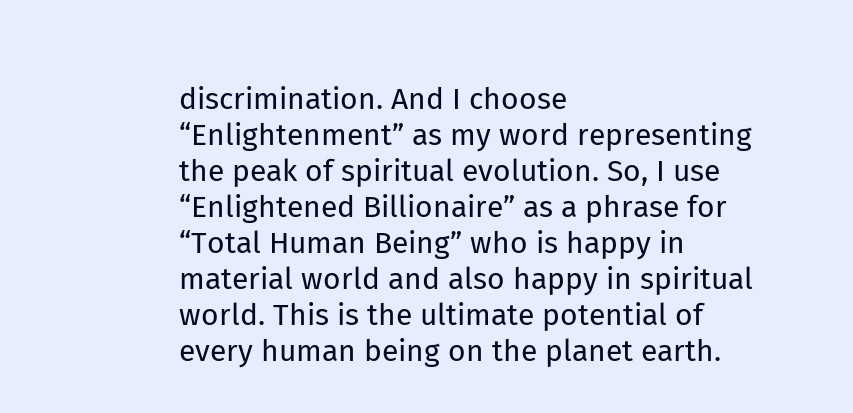discrimination. And I choose “Enlightenment” as my word representing the peak of spiritual evolution. So, I use “Enlightened Billionaire” as a phrase for “Total Human Being” who is happy in material world and also happy in spiritual world. This is the ultimate potential of every human being on the planet earth.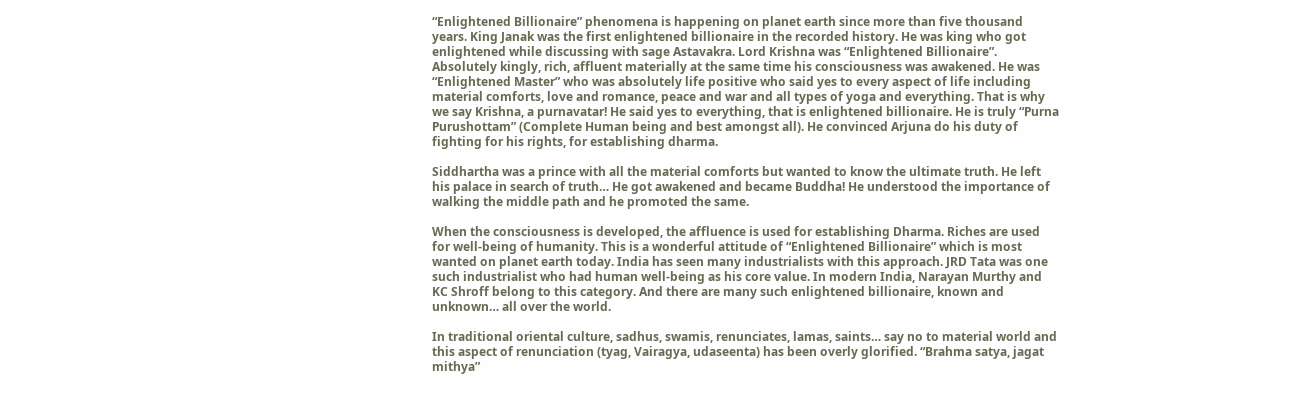“Enlightened Billionaire” phenomena is happening on planet earth since more than five thousand years. King Janak was the first enlightened billionaire in the recorded history. He was king who got enlightened while discussing with sage Astavakra. Lord Krishna was “Enlightened Billionaire”. Absolutely kingly, rich, affluent materially at the same time his consciousness was awakened. He was “Enlightened Master” who was absolutely life positive who said yes to every aspect of life including material comforts, love and romance, peace and war and all types of yoga and everything. That is why we say Krishna, a purnavatar! He said yes to everything, that is enlightened billionaire. He is truly “Purna Purushottam” (Complete Human being and best amongst all). He convinced Arjuna do his duty of fighting for his rights, for establishing dharma.

Siddhartha was a prince with all the material comforts but wanted to know the ultimate truth. He left his palace in search of truth… He got awakened and became Buddha! He understood the importance of walking the middle path and he promoted the same.

When the consciousness is developed, the affluence is used for establishing Dharma. Riches are used for well-being of humanity. This is a wonderful attitude of “Enlightened Billionaire” which is most wanted on planet earth today. India has seen many industrialists with this approach. JRD Tata was one such industrialist who had human well-being as his core value. In modern India, Narayan Murthy and KC Shroff belong to this category. And there are many such enlightened billionaire, known and unknown… all over the world.

In traditional oriental culture, sadhus, swamis, renunciates, lamas, saints… say no to material world and this aspect of renunciation (tyag, Vairagya, udaseenta) has been overly glorified. “Brahma satya, jagat mithya”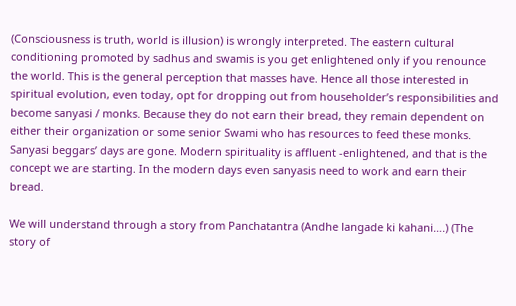(Consciousness is truth, world is illusion) is wrongly interpreted. The eastern cultural conditioning promoted by sadhus and swamis is you get enlightened only if you renounce the world. This is the general perception that masses have. Hence all those interested in spiritual evolution, even today, opt for dropping out from householder’s responsibilities and become sanyasi / monks. Because they do not earn their bread, they remain dependent on either their organization or some senior Swami who has resources to feed these monks. Sanyasi beggars’ days are gone. Modern spirituality is affluent -enlightened, and that is the concept we are starting. In the modern days even sanyasis need to work and earn their bread.

We will understand through a story from Panchatantra (Andhe langade ki kahani….) (The story of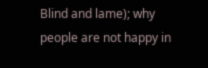Blind and lame); why people are not happy in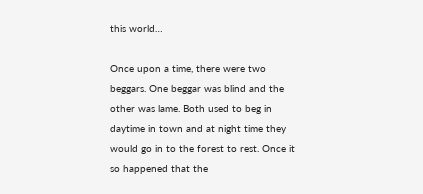this world…

Once upon a time, there were two beggars. One beggar was blind and the other was lame. Both used to beg in daytime in town and at night time they would go in to the forest to rest. Once it so happened that the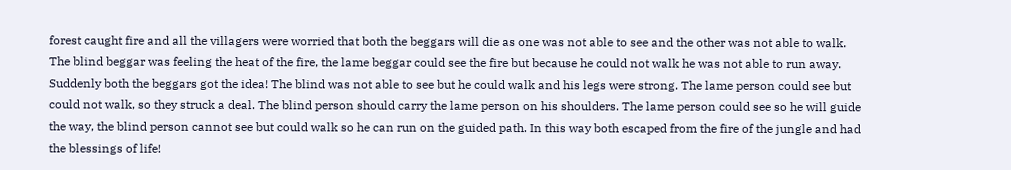forest caught fire and all the villagers were worried that both the beggars will die as one was not able to see and the other was not able to walk. The blind beggar was feeling the heat of the fire, the lame beggar could see the fire but because he could not walk he was not able to run away. Suddenly both the beggars got the idea! The blind was not able to see but he could walk and his legs were strong. The lame person could see but could not walk, so they struck a deal. The blind person should carry the lame person on his shoulders. The lame person could see so he will guide the way, the blind person cannot see but could walk so he can run on the guided path. In this way both escaped from the fire of the jungle and had the blessings of life!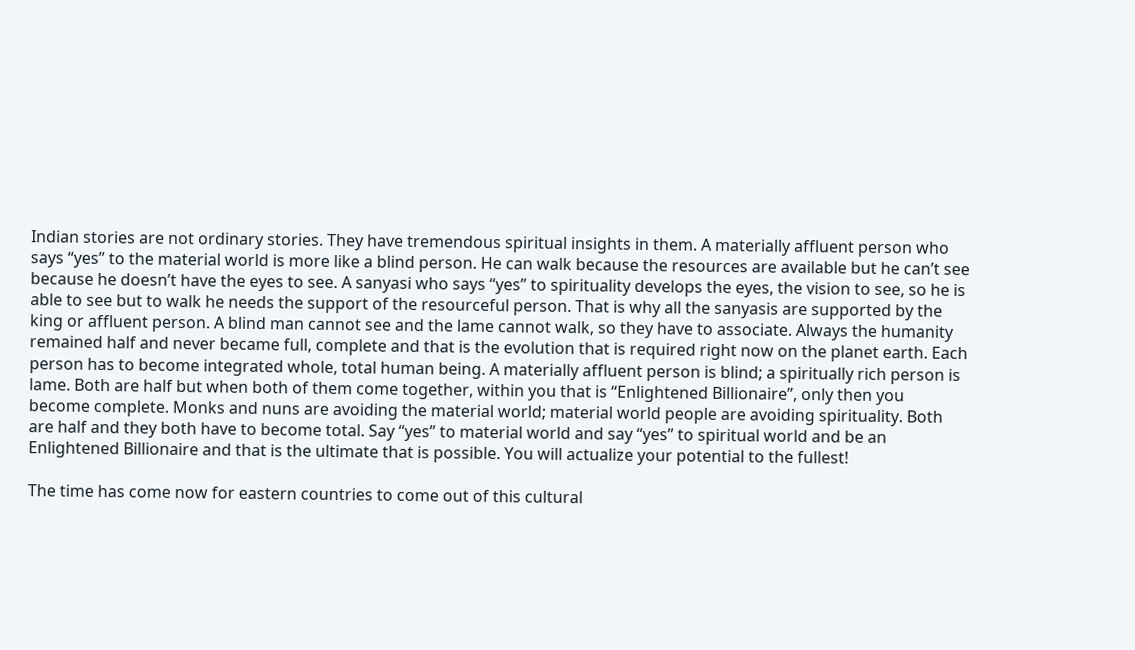Indian stories are not ordinary stories. They have tremendous spiritual insights in them. A materially affluent person who says “yes” to the material world is more like a blind person. He can walk because the resources are available but he can’t see because he doesn’t have the eyes to see. A sanyasi who says “yes” to spirituality develops the eyes, the vision to see, so he is able to see but to walk he needs the support of the resourceful person. That is why all the sanyasis are supported by the king or affluent person. A blind man cannot see and the lame cannot walk, so they have to associate. Always the humanity remained half and never became full, complete and that is the evolution that is required right now on the planet earth. Each person has to become integrated whole, total human being. A materially affluent person is blind; a spiritually rich person is lame. Both are half but when both of them come together, within you that is “Enlightened Billionaire”, only then you become complete. Monks and nuns are avoiding the material world; material world people are avoiding spirituality. Both are half and they both have to become total. Say “yes” to material world and say “yes” to spiritual world and be an Enlightened Billionaire and that is the ultimate that is possible. You will actualize your potential to the fullest!

The time has come now for eastern countries to come out of this cultural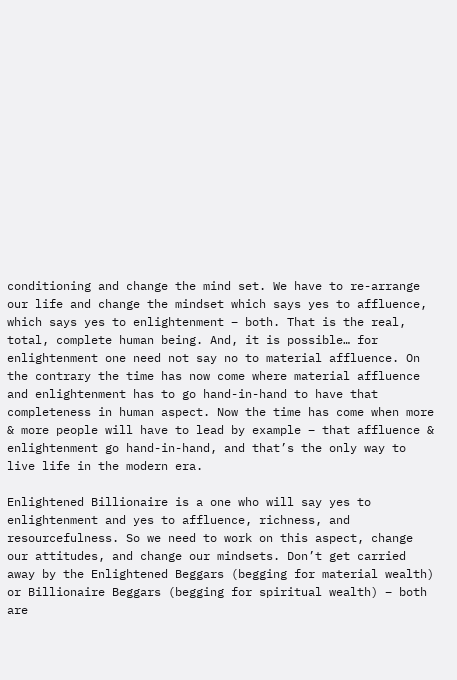conditioning and change the mind set. We have to re-arrange our life and change the mindset which says yes to affluence, which says yes to enlightenment – both. That is the real, total, complete human being. And, it is possible… for enlightenment one need not say no to material affluence. On the contrary the time has now come where material affluence and enlightenment has to go hand-in-hand to have that completeness in human aspect. Now the time has come when more & more people will have to lead by example – that affluence & enlightenment go hand-in-hand, and that’s the only way to live life in the modern era.

Enlightened Billionaire is a one who will say yes to enlightenment and yes to affluence, richness, and resourcefulness. So we need to work on this aspect, change our attitudes, and change our mindsets. Don’t get carried away by the Enlightened Beggars (begging for material wealth) or Billionaire Beggars (begging for spiritual wealth) – both are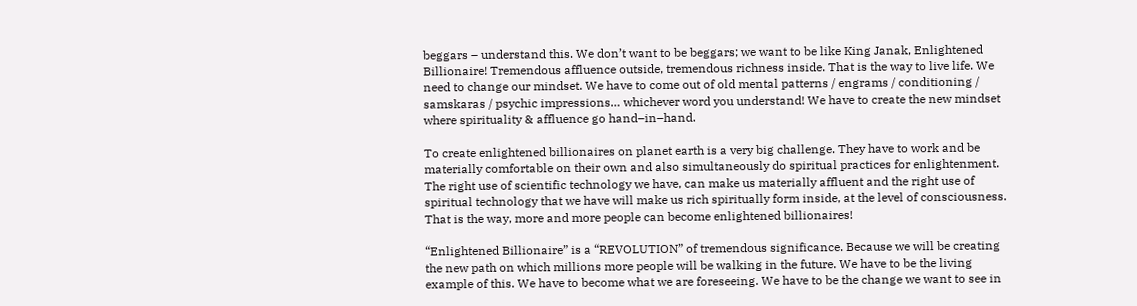beggars – understand this. We don’t want to be beggars; we want to be like King Janak, Enlightened Billionaire! Tremendous affluence outside, tremendous richness inside. That is the way to live life. We need to change our mindset. We have to come out of old mental patterns / engrams / conditioning / samskaras / psychic impressions… whichever word you understand! We have to create the new mindset where spirituality & affluence go hand–in–hand.

To create enlightened billionaires on planet earth is a very big challenge. They have to work and be materially comfortable on their own and also simultaneously do spiritual practices for enlightenment. The right use of scientific technology we have, can make us materially affluent and the right use of spiritual technology that we have will make us rich spiritually form inside, at the level of consciousness. That is the way, more and more people can become enlightened billionaires!

“Enlightened Billionaire” is a “REVOLUTION” of tremendous significance. Because we will be creating the new path on which millions more people will be walking in the future. We have to be the living example of this. We have to become what we are foreseeing. We have to be the change we want to see in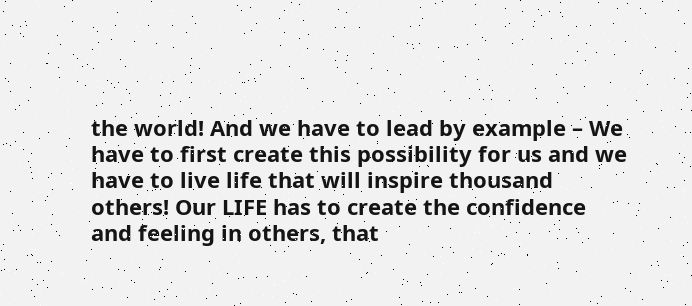the world! And we have to lead by example – We have to first create this possibility for us and we have to live life that will inspire thousand others! Our LIFE has to create the confidence and feeling in others, that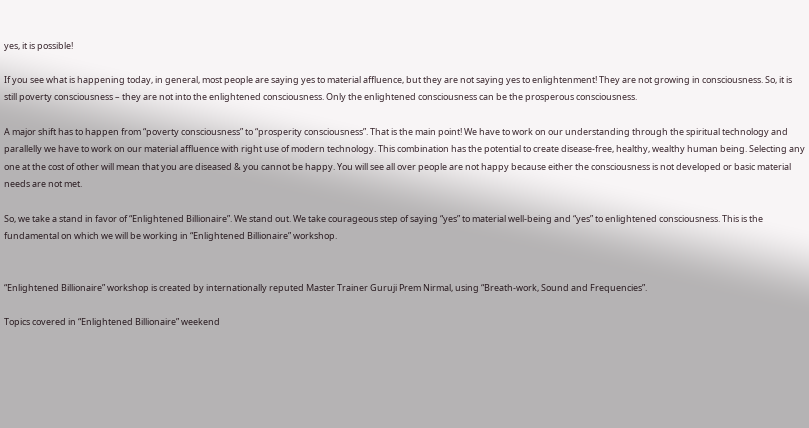yes, it is possible!

If you see what is happening today, in general, most people are saying yes to material affluence, but they are not saying yes to enlightenment! They are not growing in consciousness. So, it is still poverty consciousness – they are not into the enlightened consciousness. Only the enlightened consciousness can be the prosperous consciousness.

A major shift has to happen from “poverty consciousness” to “prosperity consciousness”. That is the main point! We have to work on our understanding through the spiritual technology and parallelly we have to work on our material affluence with right use of modern technology. This combination has the potential to create disease-free, healthy, wealthy human being. Selecting any one at the cost of other will mean that you are diseased & you cannot be happy. You will see all over people are not happy because either the consciousness is not developed or basic material needs are not met.

So, we take a stand in favor of “Enlightened Billionaire”. We stand out. We take courageous step of saying “yes” to material well-being and “yes” to enlightened consciousness. This is the fundamental on which we will be working in “Enlightened Billionaire” workshop.


“Enlightened Billionaire” workshop is created by internationally reputed Master Trainer Guruji Prem Nirmal, using “Breath-work, Sound and Frequencies”.

Topics covered in “Enlightened Billionaire” weekend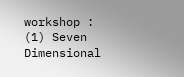workshop :
(1) Seven Dimensional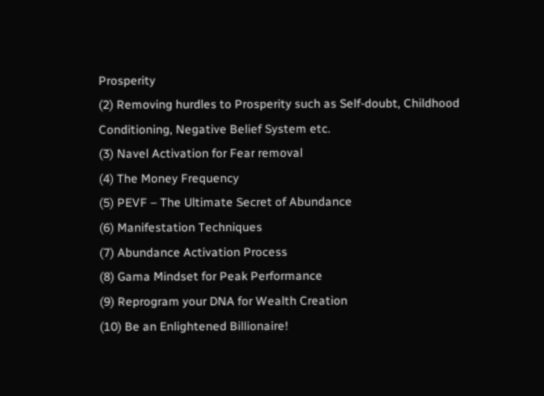Prosperity
(2) Removing hurdles to Prosperity such as Self-doubt, Childhood Conditioning, Negative Belief System etc.
(3) Navel Activation for Fear removal
(4) The Money Frequency
(5) PEVF – The Ultimate Secret of Abundance
(6) Manifestation Techniques
(7) Abundance Activation Process
(8) Gama Mindset for Peak Performance
(9) Reprogram your DNA for Wealth Creation
(10) Be an Enlightened Billionaire!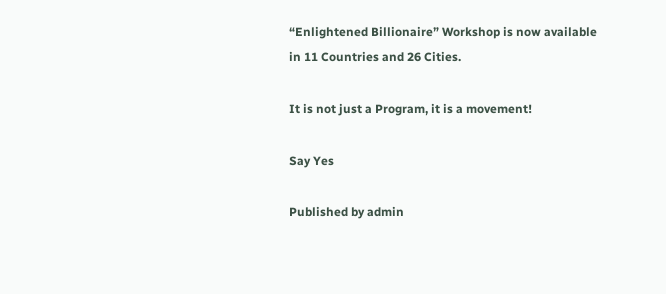“Enlightened Billionaire” Workshop is now available in 11 Countries and 26 Cities.

It is not just a Program, it is a movement!

Say Yes

Published by admin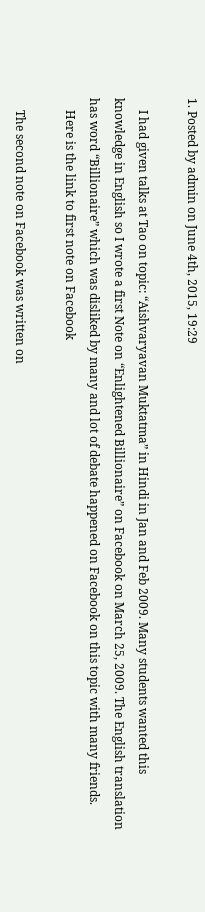1. Posted by admin on June 4th, 2015, 19:29

    I had given talks at Tao on topic: “Aishvaryavan Muktatma” in Hindi in Jan and Feb 2009. Many students wanted this knowledge in English so I wrote a first Note on “Enlightened Billionaire” on Facebook on March 25, 2009. The English translation has word “Billionaire” which was disliked by many and lot of debate happened on Facebook on this topic with many friends.
    Here is the link to first note on Facebook

    The second note on Facebook was written on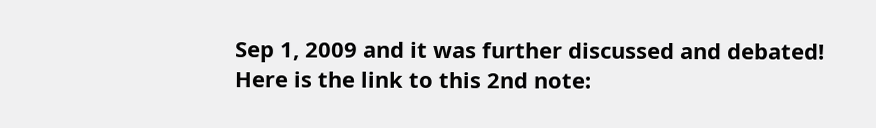Sep 1, 2009 and it was further discussed and debated! Here is the link to this 2nd note: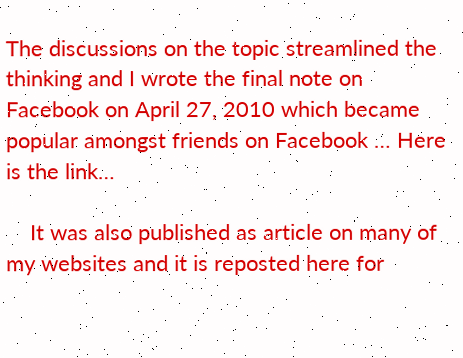The discussions on the topic streamlined the thinking and I wrote the final note on Facebook on April 27, 2010 which became popular amongst friends on Facebook … Here is the link…

    It was also published as article on many of my websites and it is reposted here for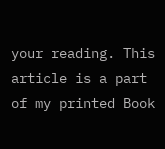your reading. This article is a part of my printed Book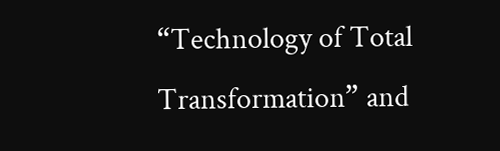“Technology of Total Transformation” and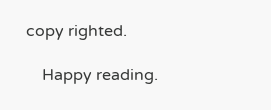copy righted.

    Happy reading.